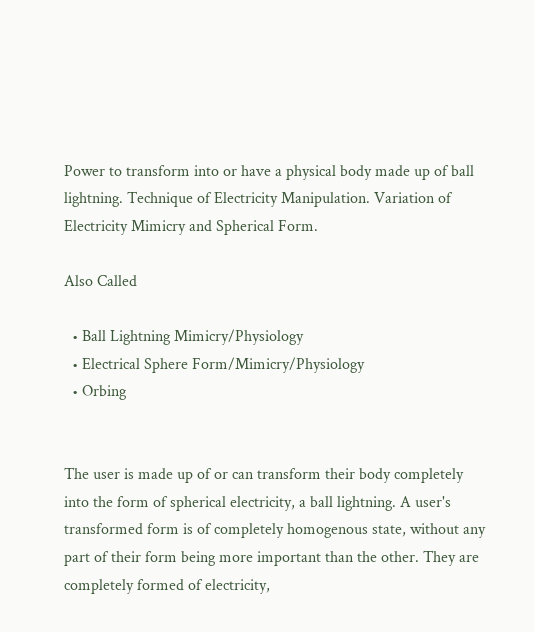Power to transform into or have a physical body made up of ball lightning. Technique of Electricity Manipulation. Variation of Electricity Mimicry and Spherical Form.

Also Called

  • Ball Lightning Mimicry/Physiology
  • Electrical Sphere Form/Mimicry/Physiology
  • Orbing


The user is made up of or can transform their body completely into the form of spherical electricity, a ball lightning. A user's transformed form is of completely homogenous state, without any part of their form being more important than the other. They are completely formed of electricity,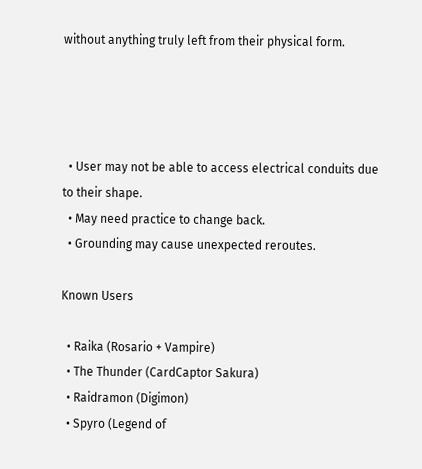without anything truly left from their physical form.




  • User may not be able to access electrical conduits due to their shape.
  • May need practice to change back.
  • Grounding may cause unexpected reroutes.

Known Users

  • Raika (Rosario + Vampire)
  • The Thunder (CardCaptor Sakura)
  • Raidramon (Digimon)
  • Spyro (Legend of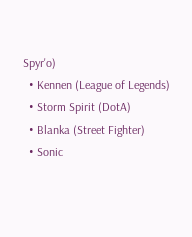Spyr'o)
  • Kennen (League of Legends)
  • Storm Spirit (DotA)
  • Blanka (Street Fighter)
  • Sonic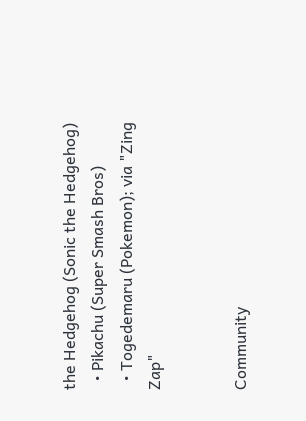the Hedgehog (Sonic the Hedgehog)
  • Pikachu (Super Smash Bros)
  • Togedemaru (Pokemon); via "Zing Zap"


Community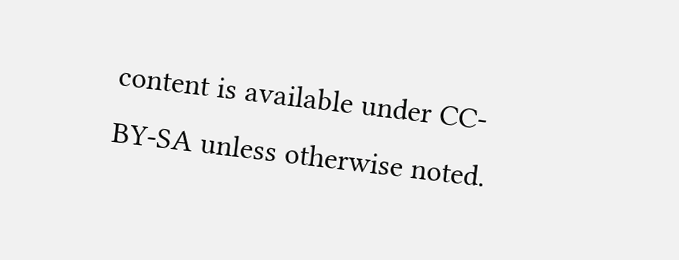content is available under CC-BY-SA unless otherwise noted.